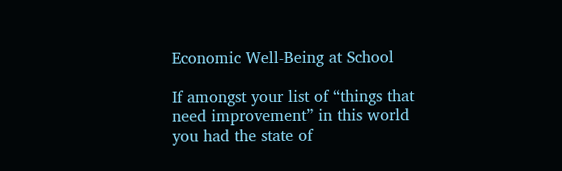Economic Well-Being at School

If amongst your list of “things that need improvement” in this world you had the state of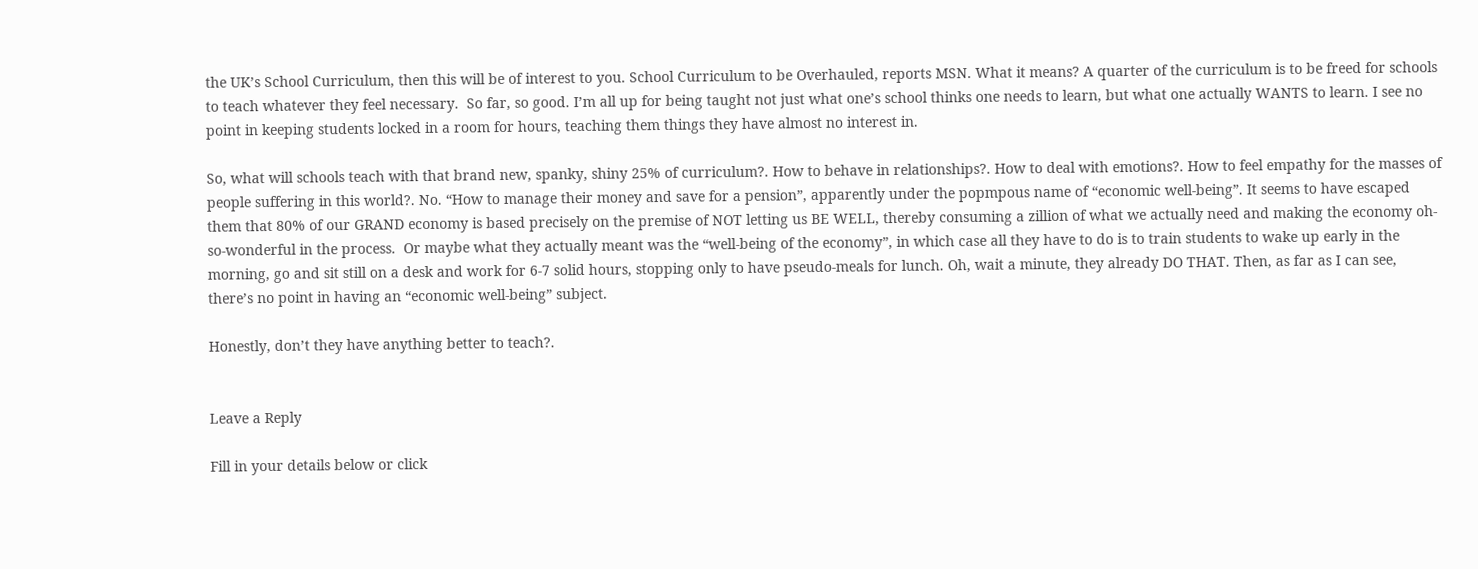the UK’s School Curriculum, then this will be of interest to you. School Curriculum to be Overhauled, reports MSN. What it means? A quarter of the curriculum is to be freed for schools to teach whatever they feel necessary.  So far, so good. I’m all up for being taught not just what one’s school thinks one needs to learn, but what one actually WANTS to learn. I see no point in keeping students locked in a room for hours, teaching them things they have almost no interest in.

So, what will schools teach with that brand new, spanky, shiny 25% of curriculum?. How to behave in relationships?. How to deal with emotions?. How to feel empathy for the masses of people suffering in this world?. No. “How to manage their money and save for a pension”, apparently under the popmpous name of “economic well-being”. It seems to have escaped them that 80% of our GRAND economy is based precisely on the premise of NOT letting us BE WELL, thereby consuming a zillion of what we actually need and making the economy oh-so-wonderful in the process.  Or maybe what they actually meant was the “well-being of the economy”, in which case all they have to do is to train students to wake up early in the morning, go and sit still on a desk and work for 6-7 solid hours, stopping only to have pseudo-meals for lunch. Oh, wait a minute, they already DO THAT. Then, as far as I can see, there’s no point in having an “economic well-being” subject.

Honestly, don’t they have anything better to teach?.


Leave a Reply

Fill in your details below or click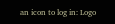an icon to log in: Logo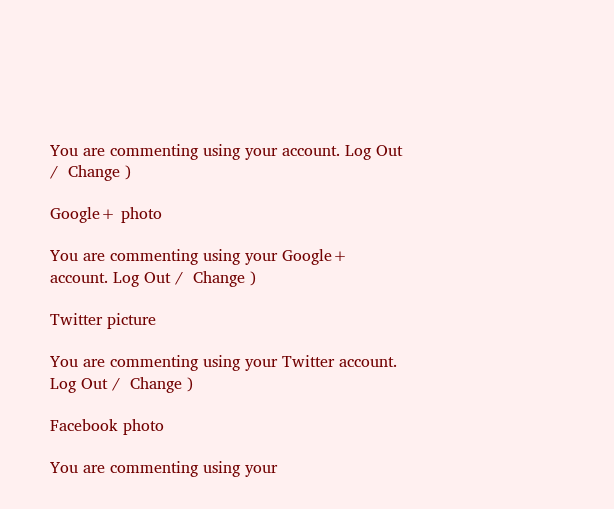You are commenting using your account. Log Out /  Change )

Google+ photo

You are commenting using your Google+ account. Log Out /  Change )

Twitter picture

You are commenting using your Twitter account. Log Out /  Change )

Facebook photo

You are commenting using your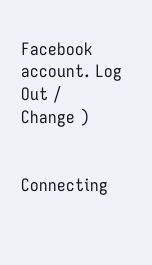Facebook account. Log Out /  Change )


Connecting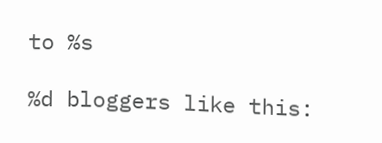to %s

%d bloggers like this: